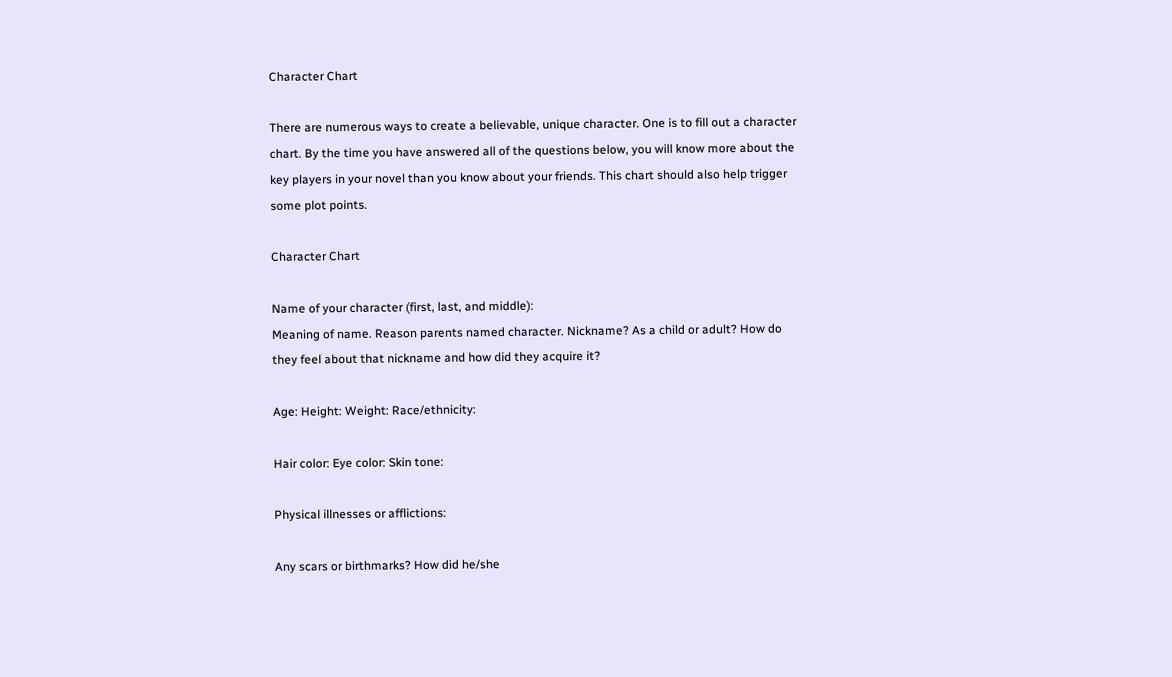Character Chart

There are numerous ways to create a believable, unique character. One is to fill out a character chart. By the time you have answered all of the questions below, you will know more about the key players in your novel than you know about your friends. This chart should also help trigger some plot points.

Character Chart

Name of your character (first, last, and middle):
Meaning of name. Reason parents named character. Nickname? As a child or adult? How do they feel about that nickname and how did they acquire it?

Age: Height: Weight: Race/ethnicity:

Hair color: Eye color: Skin tone:

Physical illnesses or afflictions:

Any scars or birthmarks? How did he/she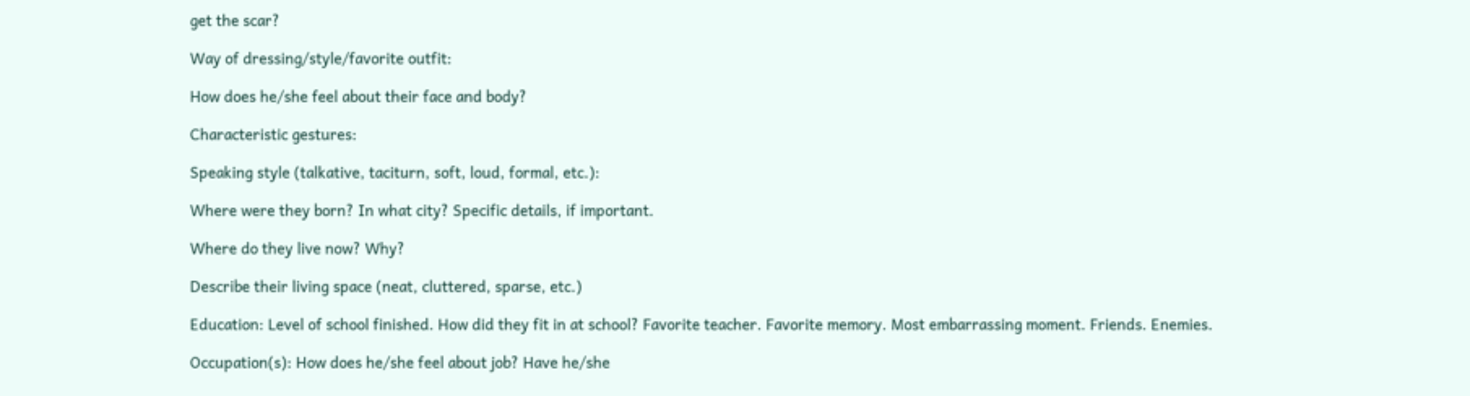get the scar?

Way of dressing/style/favorite outfit:

How does he/she feel about their face and body?

Characteristic gestures:

Speaking style (talkative, taciturn, soft, loud, formal, etc.):

Where were they born? In what city? Specific details, if important.

Where do they live now? Why?

Describe their living space (neat, cluttered, sparse, etc.)

Education: Level of school finished. How did they fit in at school? Favorite teacher. Favorite memory. Most embarrassing moment. Friends. Enemies.

Occupation(s): How does he/she feel about job? Have he/she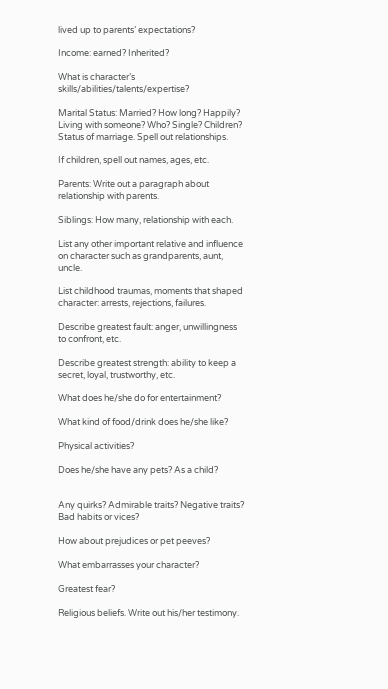lived up to parents’ expectations?

Income: earned? Inherited?

What is character’s skills/abilities/talents/expertise?

Marital Status: Married? How long? Happily? Living with someone? Who? Single? Children? Status of marriage. Spell out relationships.

If children, spell out names, ages, etc.

Parents: Write out a paragraph about relationship with parents.

Siblings: How many, relationship with each.

List any other important relative and influence on character such as grandparents, aunt, uncle.

List childhood traumas, moments that shaped character: arrests, rejections, failures.

Describe greatest fault: anger, unwillingness to confront, etc.

Describe greatest strength: ability to keep a secret, loyal, trustworthy, etc.

What does he/she do for entertainment?

What kind of food/drink does he/she like?

Physical activities?

Does he/she have any pets? As a child?


Any quirks? Admirable traits? Negative traits? Bad habits or vices?

How about prejudices or pet peeves?

What embarrasses your character?

Greatest fear?

Religious beliefs. Write out his/her testimony.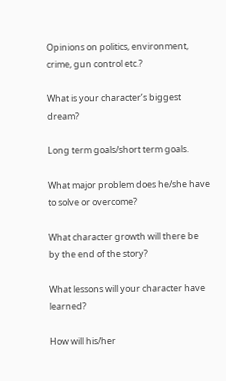Opinions on politics, environment, crime, gun control etc.?

What is your character’s biggest dream?

Long term goals/short term goals.

What major problem does he/she have to solve or overcome?

What character growth will there be by the end of the story?

What lessons will your character have learned?

How will his/her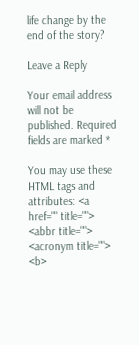life change by the end of the story?

Leave a Reply

Your email address will not be published. Required fields are marked *

You may use these HTML tags and attributes: <a href="" title=""> <abbr title=""> <acronym title=""> <b>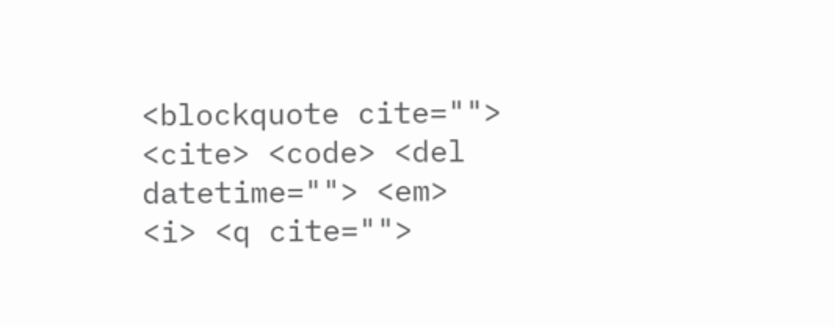<blockquote cite=""> <cite> <code> <del datetime=""> <em> <i> <q cite="">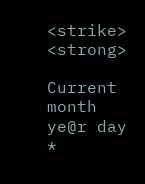<strike> <strong>

Current month ye@r day *